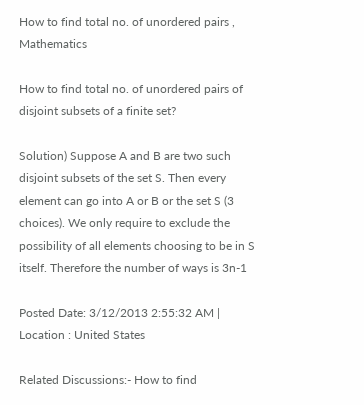How to find total no. of unordered pairs , Mathematics

How to find total no. of unordered pairs of disjoint subsets of a finite set?

Solution) Suppose A and B are two such disjoint subsets of the set S. Then every element can go into A or B or the set S (3 choices). We only require to exclude the possibility of all elements choosing to be in S itself. Therefore the number of ways is 3n-1

Posted Date: 3/12/2013 2:55:32 AM | Location : United States

Related Discussions:- How to find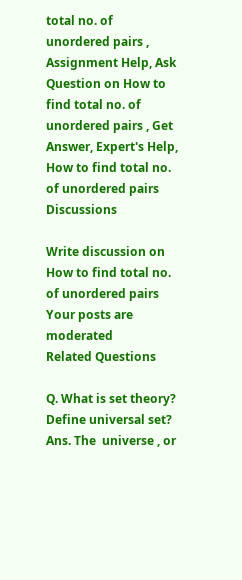total no. of unordered pairs , Assignment Help, Ask Question on How to find total no. of unordered pairs , Get Answer, Expert's Help, How to find total no. of unordered pairs Discussions

Write discussion on How to find total no. of unordered pairs
Your posts are moderated
Related Questions

Q. What is set theory? Define universal set? Ans. The  universe , or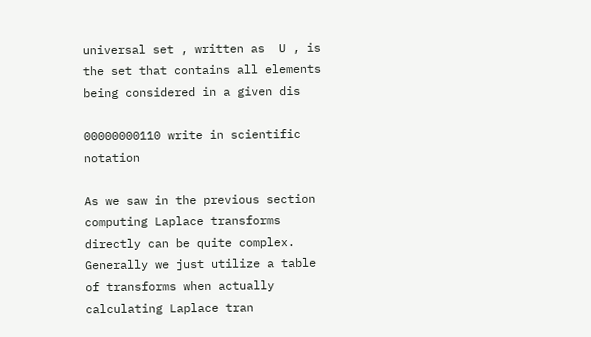universal set , written as  U , is the set that contains all elements being considered in a given dis

00000000110 write in scientific notation

As we saw in the previous section computing Laplace transforms directly can be quite complex. Generally we just utilize a table of transforms when actually calculating Laplace tran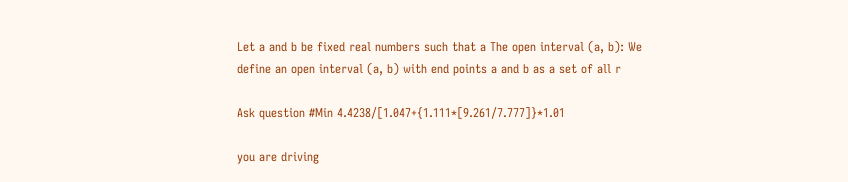Let a and b be fixed real numbers such that a The open interval (a, b): We define an open interval (a, b) with end points a and b as a set of all r

Ask question #Min 4.4238/[1.047+{1.111*[9.261/7.777]}*1.01

you are driving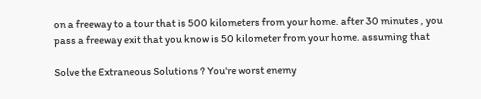on a freeway to a tour that is 500 kilometers from your home. after 30 minutes , you pass a freeway exit that you know is 50 kilometer from your home. assuming that

Solve the Extraneous Solutions ? You're worst enemy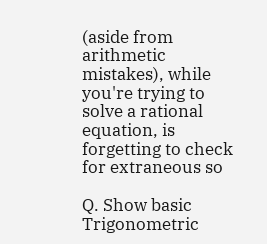(aside from arithmetic mistakes), while you're trying to solve a rational equation, is forgetting to check for extraneous so

Q. Show basic Trigonometric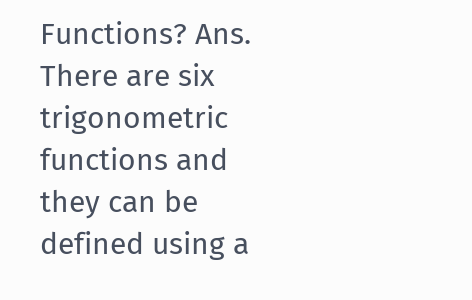Functions? Ans. There are six trigonometric functions and they can be defined using a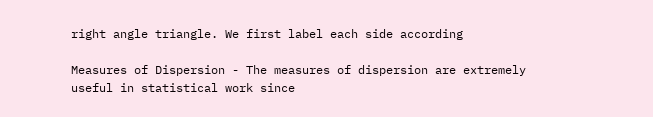right angle triangle. We first label each side according

Measures of Dispersion - The measures of dispersion are extremely useful in statistical work since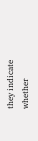they indicate whether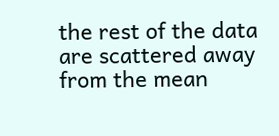the rest of the data are scattered away from the mean